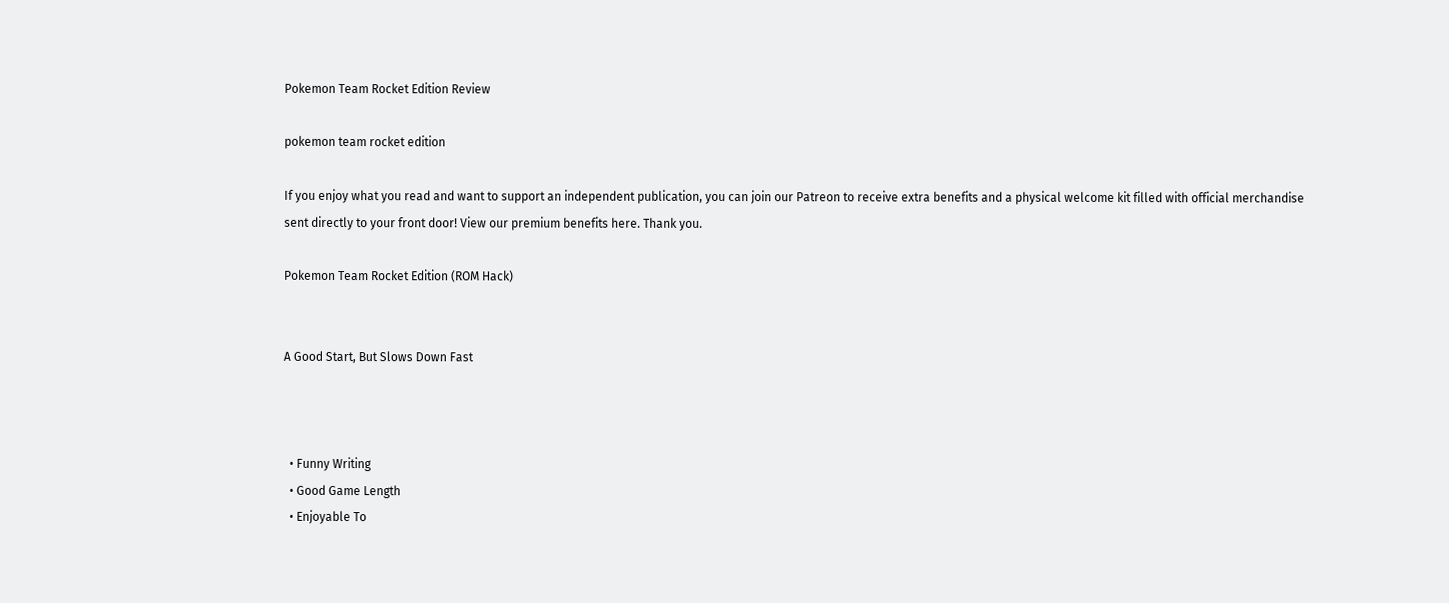Pokemon Team Rocket Edition Review

pokemon team rocket edition

If you enjoy what you read and want to support an independent publication, you can join our Patreon to receive extra benefits and a physical welcome kit filled with official merchandise sent directly to your front door! View our premium benefits here. Thank you.

Pokemon Team Rocket Edition (ROM Hack)


A Good Start, But Slows Down Fast



  • Funny Writing
  • Good Game Length
  • Enjoyable To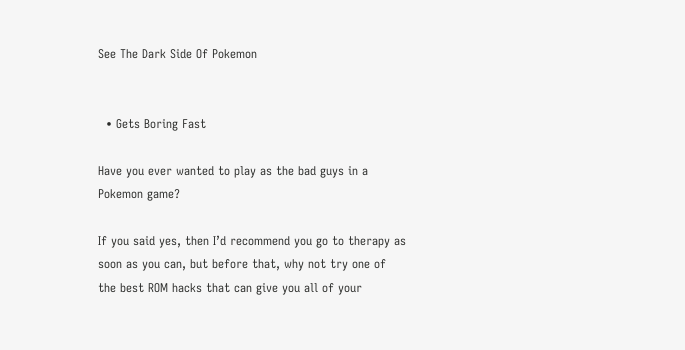See The Dark Side Of Pokemon


  • Gets Boring Fast

Have you ever wanted to play as the bad guys in a Pokemon game?

If you said yes, then I’d recommend you go to therapy as soon as you can, but before that, why not try one of the best ROM hacks that can give you all of your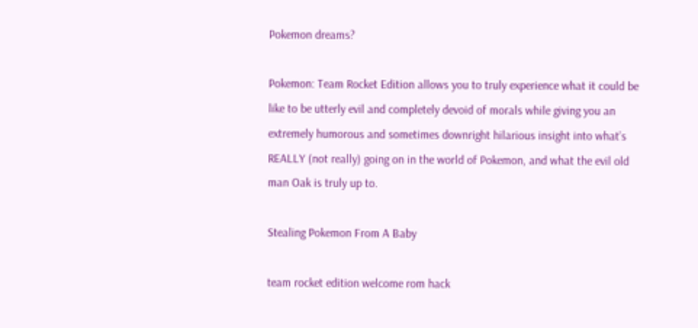Pokemon dreams?

Pokemon: Team Rocket Edition allows you to truly experience what it could be like to be utterly evil and completely devoid of morals while giving you an extremely humorous and sometimes downright hilarious insight into what’s REALLY (not really) going on in the world of Pokemon, and what the evil old man Oak is truly up to.

Stealing Pokemon From A Baby

team rocket edition welcome rom hack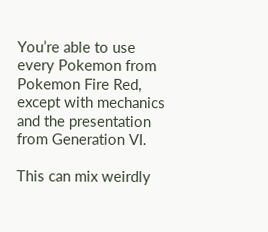You’re able to use every Pokemon from Pokemon Fire Red, except with mechanics and the presentation from Generation VI.

This can mix weirdly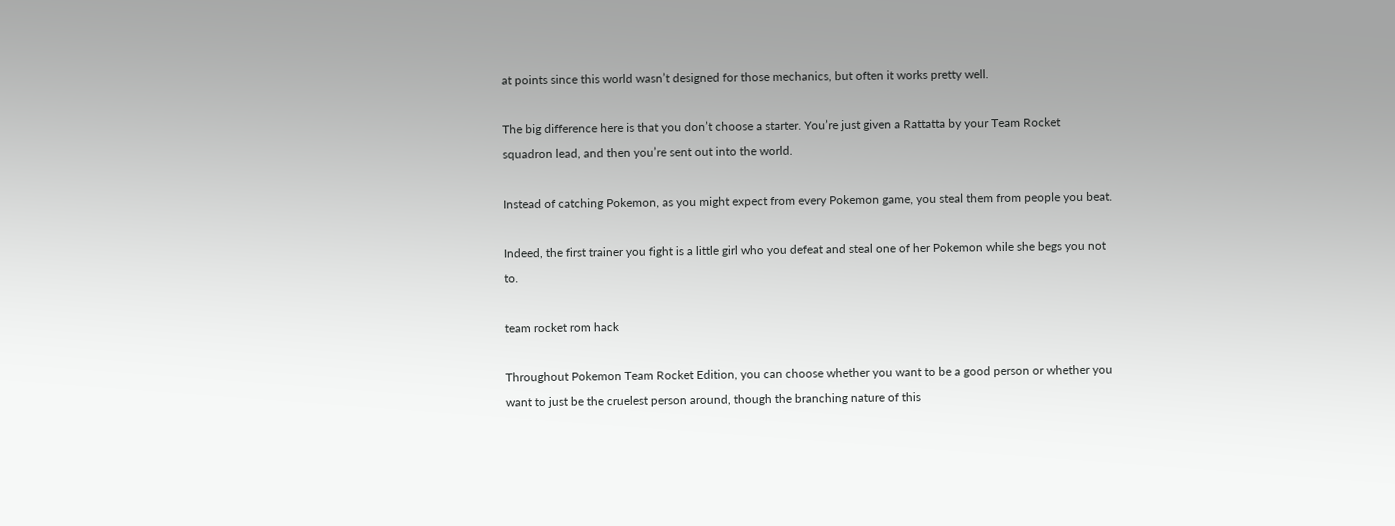at points since this world wasn’t designed for those mechanics, but often it works pretty well.

The big difference here is that you don’t choose a starter. You’re just given a Rattatta by your Team Rocket squadron lead, and then you’re sent out into the world.

Instead of catching Pokemon, as you might expect from every Pokemon game, you steal them from people you beat.

Indeed, the first trainer you fight is a little girl who you defeat and steal one of her Pokemon while she begs you not to.

team rocket rom hack

Throughout Pokemon Team Rocket Edition, you can choose whether you want to be a good person or whether you want to just be the cruelest person around, though the branching nature of this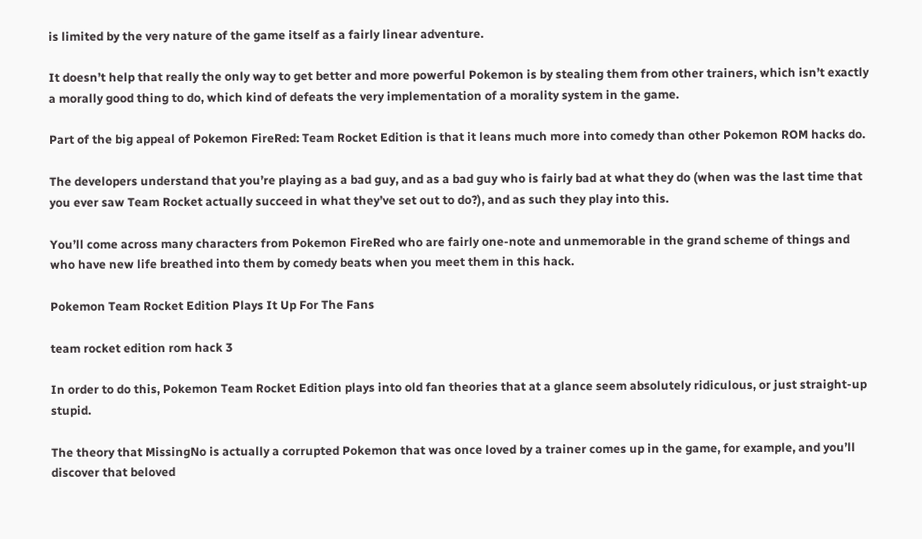is limited by the very nature of the game itself as a fairly linear adventure.

It doesn’t help that really the only way to get better and more powerful Pokemon is by stealing them from other trainers, which isn’t exactly a morally good thing to do, which kind of defeats the very implementation of a morality system in the game.

Part of the big appeal of Pokemon FireRed: Team Rocket Edition is that it leans much more into comedy than other Pokemon ROM hacks do.

The developers understand that you’re playing as a bad guy, and as a bad guy who is fairly bad at what they do (when was the last time that you ever saw Team Rocket actually succeed in what they’ve set out to do?), and as such they play into this.

You’ll come across many characters from Pokemon FireRed who are fairly one-note and unmemorable in the grand scheme of things and who have new life breathed into them by comedy beats when you meet them in this hack.

Pokemon Team Rocket Edition Plays It Up For The Fans

team rocket edition rom hack 3

In order to do this, Pokemon Team Rocket Edition plays into old fan theories that at a glance seem absolutely ridiculous, or just straight-up stupid.

The theory that MissingNo is actually a corrupted Pokemon that was once loved by a trainer comes up in the game, for example, and you’ll discover that beloved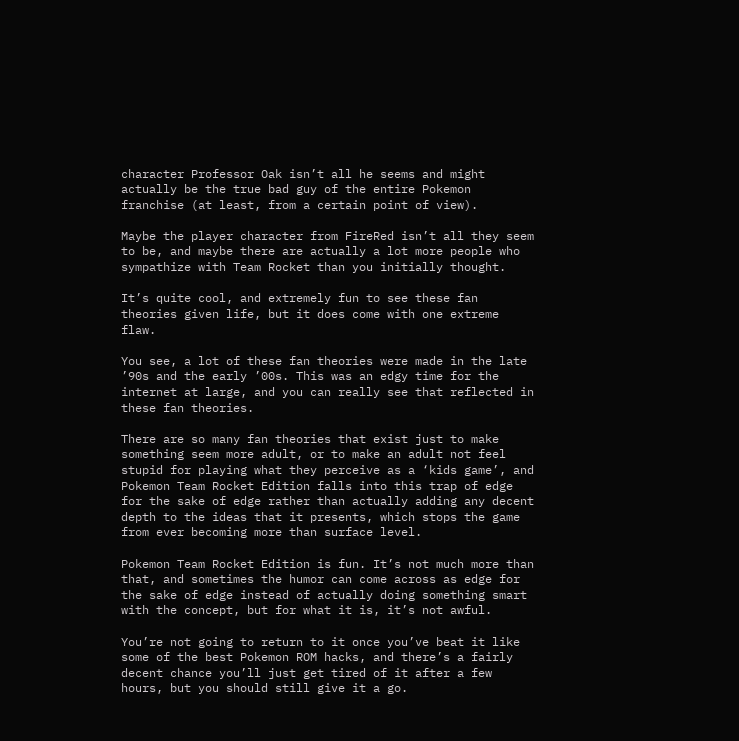character Professor Oak isn’t all he seems and might actually be the true bad guy of the entire Pokemon franchise (at least, from a certain point of view).

Maybe the player character from FireRed isn’t all they seem to be, and maybe there are actually a lot more people who sympathize with Team Rocket than you initially thought.

It’s quite cool, and extremely fun to see these fan theories given life, but it does come with one extreme flaw.

You see, a lot of these fan theories were made in the late ’90s and the early ’00s. This was an edgy time for the internet at large, and you can really see that reflected in these fan theories.

There are so many fan theories that exist just to make something seem more adult, or to make an adult not feel stupid for playing what they perceive as a ‘kids game’, and Pokemon Team Rocket Edition falls into this trap of edge for the sake of edge rather than actually adding any decent depth to the ideas that it presents, which stops the game from ever becoming more than surface level.

Pokemon Team Rocket Edition is fun. It’s not much more than that, and sometimes the humor can come across as edge for the sake of edge instead of actually doing something smart with the concept, but for what it is, it’s not awful.

You’re not going to return to it once you’ve beat it like some of the best Pokemon ROM hacks, and there’s a fairly decent chance you’ll just get tired of it after a few hours, but you should still give it a go.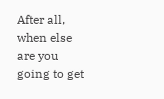After all, when else are you going to get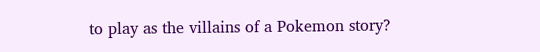to play as the villains of a Pokemon story?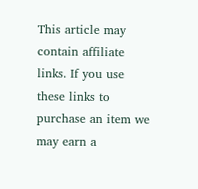This article may contain affiliate links. If you use these links to purchase an item we may earn a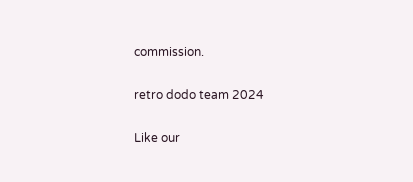commission.

retro dodo team 2024

Like our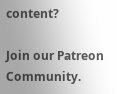content?

Join our Patreon Community.